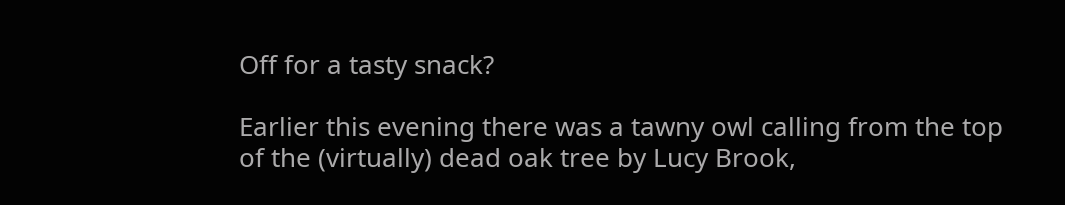Off for a tasty snack?

Earlier this evening there was a tawny owl calling from the top of the (virtually) dead oak tree by Lucy Brook,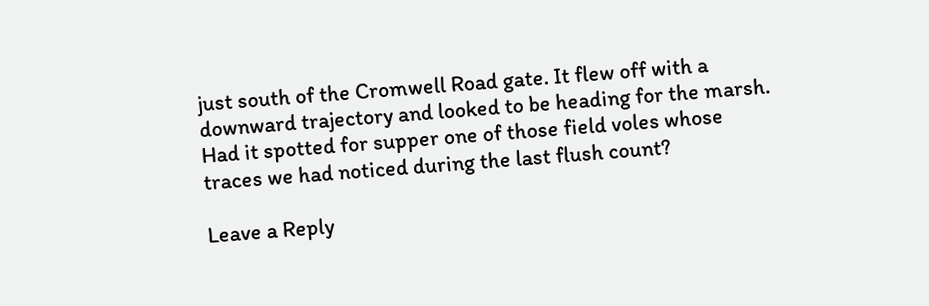just south of the Cromwell Road gate. It flew off with a downward trajectory and looked to be heading for the marsh. Had it spotted for supper one of those field voles whose traces we had noticed during the last flush count?

Leave a Reply